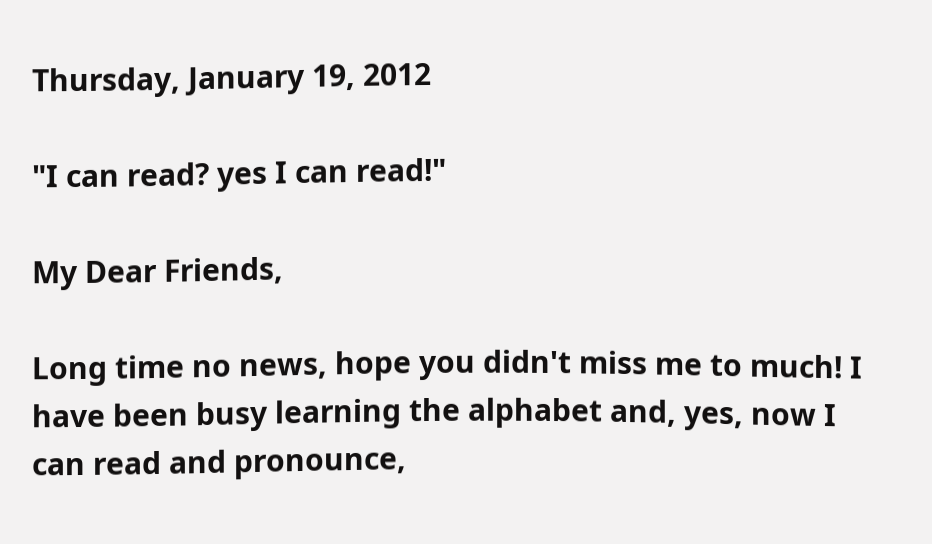Thursday, January 19, 2012

"I can read? yes I can read!"

My Dear Friends,

Long time no news, hope you didn't miss me to much! I have been busy learning the alphabet and, yes, now I can read and pronounce,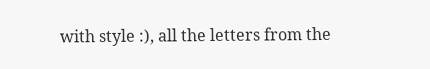with style :), all the letters from the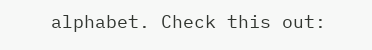alphabet. Check this out: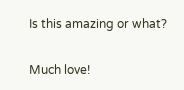Is this amazing or what?

Much love!